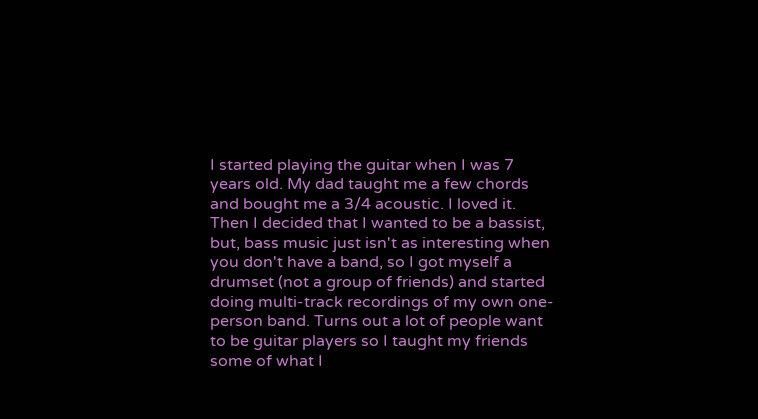I started playing the guitar when I was 7 years old. My dad taught me a few chords and bought me a 3/4 acoustic. I loved it. Then I decided that I wanted to be a bassist, but, bass music just isn't as interesting when you don't have a band, so I got myself a drumset (not a group of friends) and started doing multi-track recordings of my own one-person band. Turns out a lot of people want to be guitar players so I taught my friends some of what I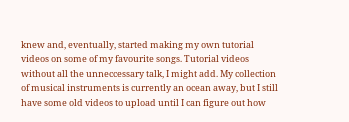knew and, eventually, started making my own tutorial videos on some of my favourite songs. Tutorial videos without all the unneccessary talk, I might add. My collection of musical instruments is currently an ocean away, but I still have some old videos to upload until I can figure out how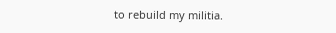to rebuild my militia.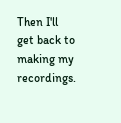Then I'll get back to making my recordings.